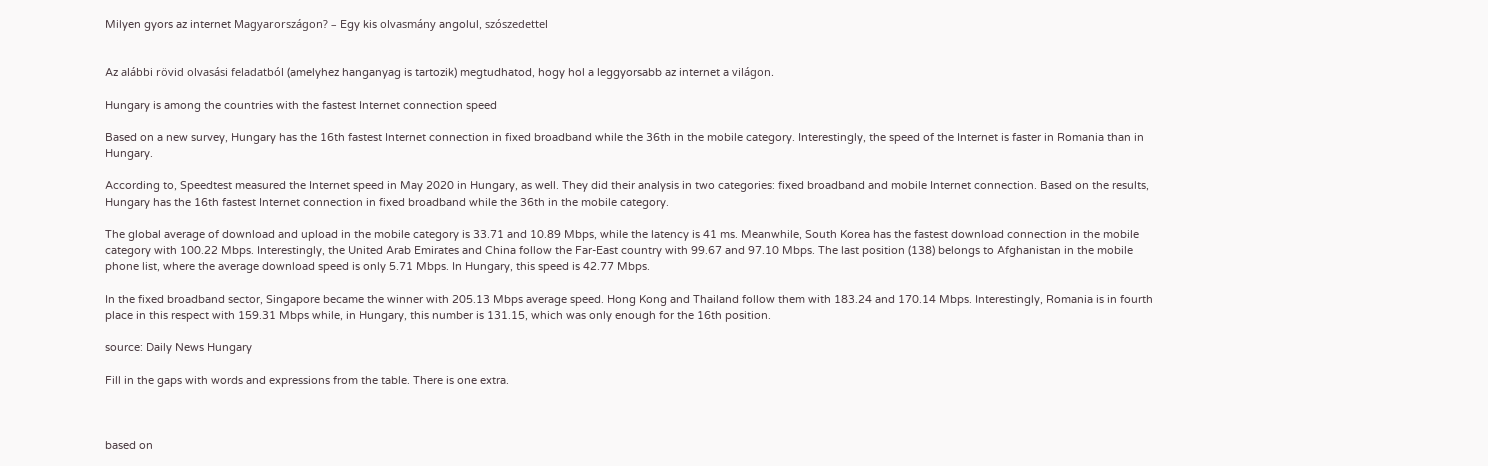Milyen gyors az internet Magyarországon? – Egy kis olvasmány angolul, szószedettel


Az alábbi rövid olvasási feladatból (amelyhez hanganyag is tartozik) megtudhatod, hogy hol a leggyorsabb az internet a világon.

Hungary is among the countries with the fastest Internet connection speed

Based on a new survey, Hungary has the 16th fastest Internet connection in fixed broadband while the 36th in the mobile category. Interestingly, the speed of the Internet is faster in Romania than in Hungary.

According to, Speedtest measured the Internet speed in May 2020 in Hungary, as well. They did their analysis in two categories: fixed broadband and mobile Internet connection. Based on the results, Hungary has the 16th fastest Internet connection in fixed broadband while the 36th in the mobile category.

The global average of download and upload in the mobile category is 33.71 and 10.89 Mbps, while the latency is 41 ms. Meanwhile, South Korea has the fastest download connection in the mobile category with 100.22 Mbps. Interestingly, the United Arab Emirates and China follow the Far-East country with 99.67 and 97.10 Mbps. The last position (138) belongs to Afghanistan in the mobile phone list, where the average download speed is only 5.71 Mbps. In Hungary, this speed is 42.77 Mbps.

In the fixed broadband sector, Singapore became the winner with 205.13 Mbps average speed. Hong Kong and Thailand follow them with 183.24 and 170.14 Mbps. Interestingly, Romania is in fourth place in this respect with 159.31 Mbps while, in Hungary, this number is 131.15, which was only enough for the 16th position.

source: Daily News Hungary

Fill in the gaps with words and expressions from the table. There is one extra.



based on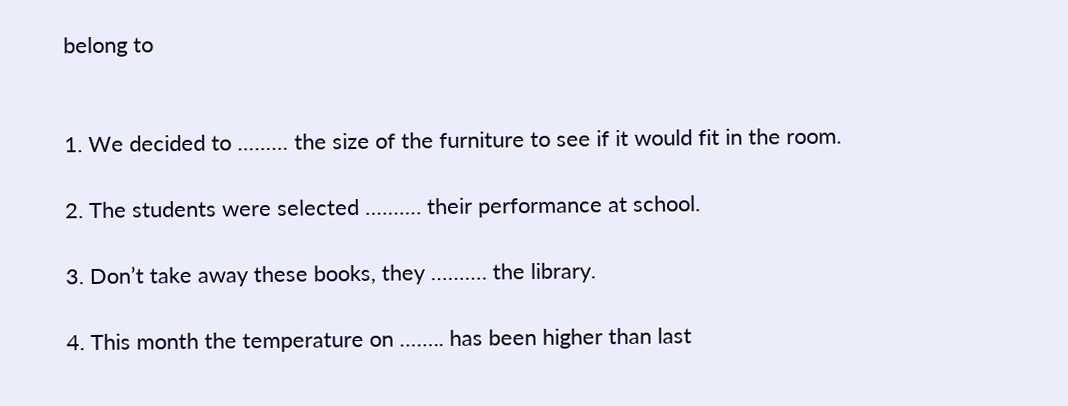belong to


1. We decided to ……… the size of the furniture to see if it would fit in the room.

2. The students were selected ………. their performance at school.

3. Don’t take away these books, they ………. the library.

4. This month the temperature on …….. has been higher than last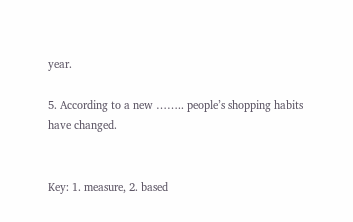year.

5. According to a new …….. people’s shopping habits have changed.


Key: 1. measure, 2. based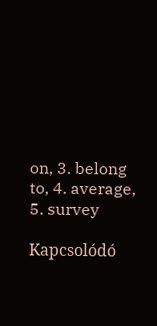on, 3. belong to, 4. average, 5. survey

Kapcsolódó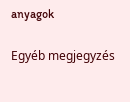anyagok

Egyéb megjegyzés